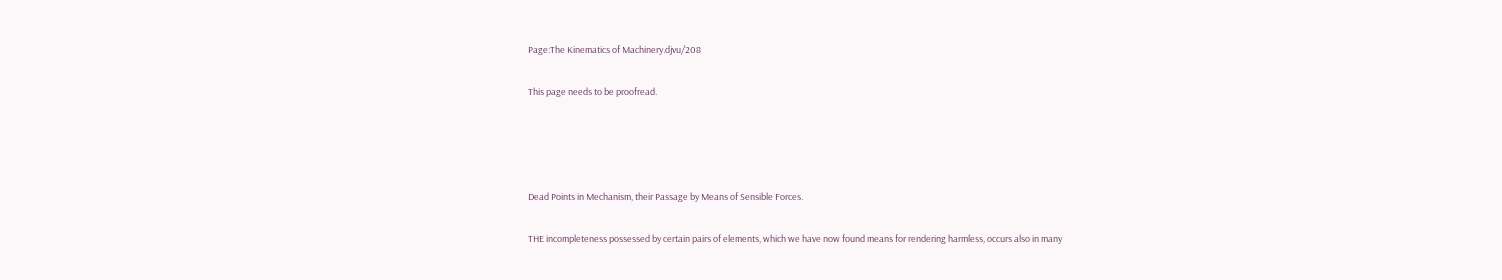Page:The Kinematics of Machinery.djvu/208

This page needs to be proofread.




Dead Points in Mechanism, their Passage by Means of Sensible Forces.

THE incompleteness possessed by certain pairs of elements, which we have now found means for rendering harmless, occurs also in many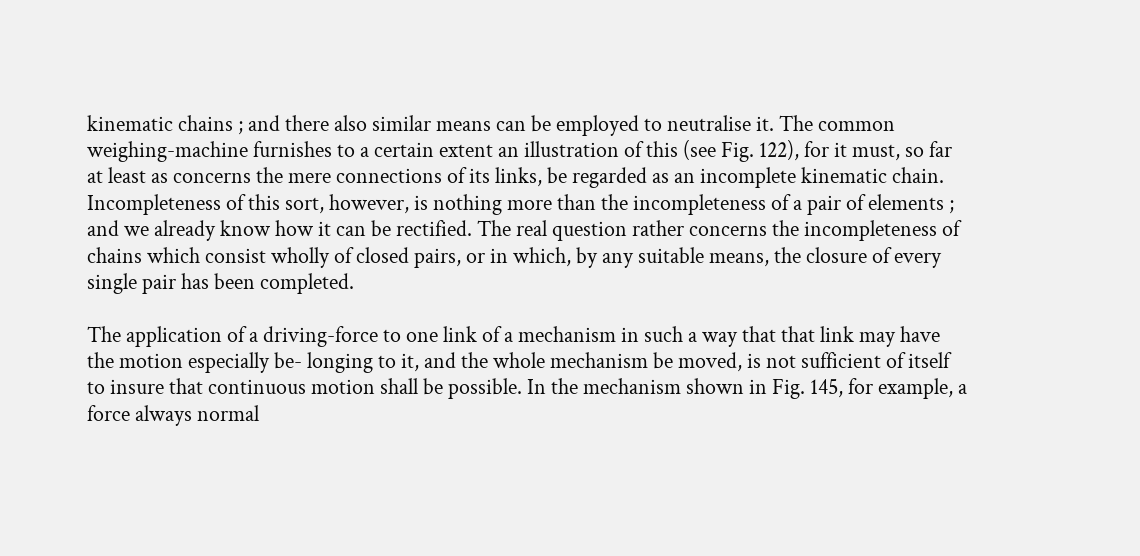kinematic chains ; and there also similar means can be employed to neutralise it. The common weighing-machine furnishes to a certain extent an illustration of this (see Fig. 122), for it must, so far at least as concerns the mere connections of its links, be regarded as an incomplete kinematic chain. Incompleteness of this sort, however, is nothing more than the incompleteness of a pair of elements ; and we already know how it can be rectified. The real question rather concerns the incompleteness of chains which consist wholly of closed pairs, or in which, by any suitable means, the closure of every single pair has been completed.

The application of a driving-force to one link of a mechanism in such a way that that link may have the motion especially be- longing to it, and the whole mechanism be moved, is not sufficient of itself to insure that continuous motion shall be possible. In the mechanism shown in Fig. 145, for example, a force always normal